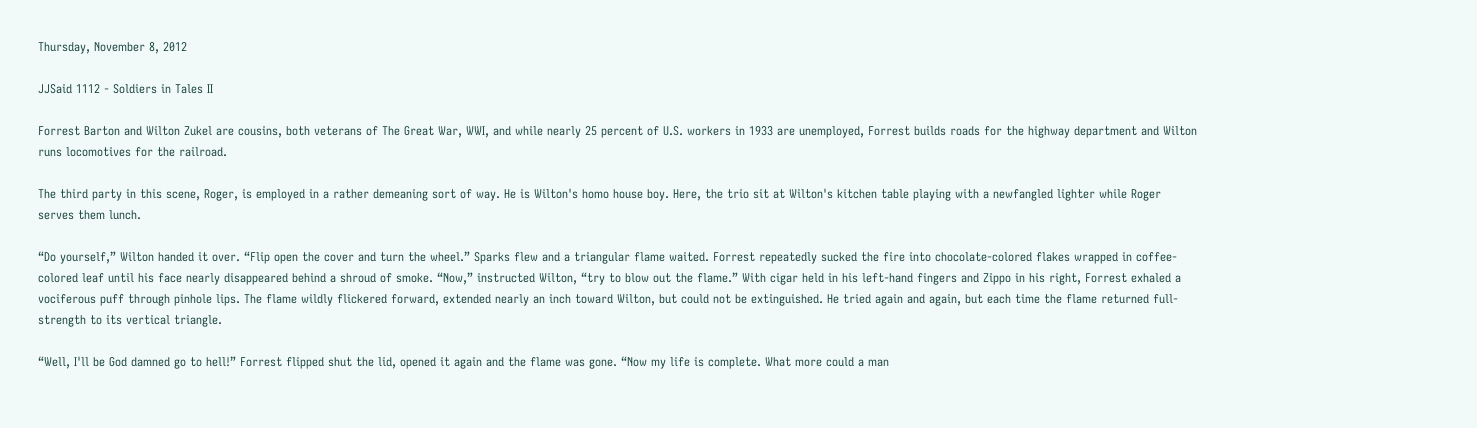Thursday, November 8, 2012

JJSaid 1112 - Soldiers in Tales II

Forrest Barton and Wilton Zukel are cousins, both veterans of The Great War, WWI, and while nearly 25 percent of U.S. workers in 1933 are unemployed, Forrest builds roads for the highway department and Wilton runs locomotives for the railroad.

The third party in this scene, Roger, is employed in a rather demeaning sort of way. He is Wilton's homo house boy. Here, the trio sit at Wilton's kitchen table playing with a newfangled lighter while Roger serves them lunch.

“Do yourself,” Wilton handed it over. “Flip open the cover and turn the wheel.” Sparks flew and a triangular flame waited. Forrest repeatedly sucked the fire into chocolate-colored flakes wrapped in coffee-colored leaf until his face nearly disappeared behind a shroud of smoke. “Now,” instructed Wilton, “try to blow out the flame.” With cigar held in his left-hand fingers and Zippo in his right, Forrest exhaled a vociferous puff through pinhole lips. The flame wildly flickered forward, extended nearly an inch toward Wilton, but could not be extinguished. He tried again and again, but each time the flame returned full-strength to its vertical triangle.

“Well, I'll be God damned go to hell!” Forrest flipped shut the lid, opened it again and the flame was gone. “Now my life is complete. What more could a man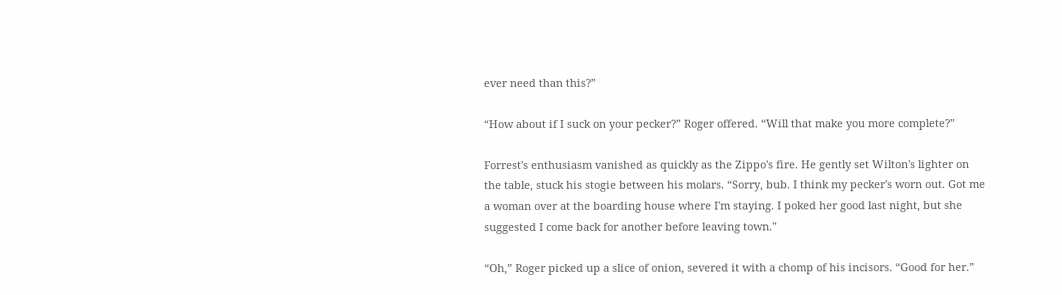ever need than this?”

“How about if I suck on your pecker?” Roger offered. “Will that make you more complete?”

Forrest's enthusiasm vanished as quickly as the Zippo's fire. He gently set Wilton's lighter on the table, stuck his stogie between his molars. “Sorry, bub. I think my pecker's worn out. Got me a woman over at the boarding house where I'm staying. I poked her good last night, but she suggested I come back for another before leaving town."

“Oh,” Roger picked up a slice of onion, severed it with a chomp of his incisors. “Good for her.”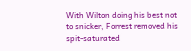With Wilton doing his best not to snicker, Forrest removed his spit-saturated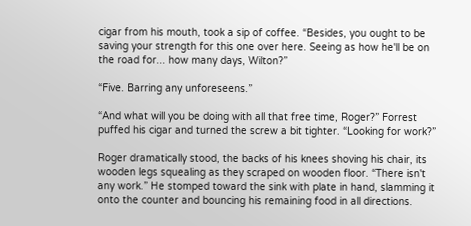cigar from his mouth, took a sip of coffee. “Besides, you ought to be saving your strength for this one over here. Seeing as how he'll be on the road for... how many days, Wilton?”

“Five. Barring any unforeseens.”

“And what will you be doing with all that free time, Roger?” Forrest puffed his cigar and turned the screw a bit tighter. “Looking for work?”

Roger dramatically stood, the backs of his knees shoving his chair, its wooden legs squealing as they scraped on wooden floor. “There isn't any work.” He stomped toward the sink with plate in hand, slamming it onto the counter and bouncing his remaining food in all directions.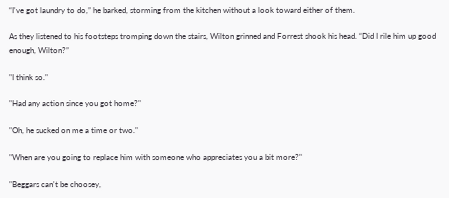“I've got laundry to do,” he barked, storming from the kitchen without a look toward either of them.

As they listened to his footsteps tromping down the stairs, Wilton grinned and Forrest shook his head. “Did I rile him up good enough, Wilton?”

"I think so."

"Had any action since you got home?"

"Oh, he sucked on me a time or two."

"When are you going to replace him with someone who appreciates you a bit more?"

"Beggars can't be choosey,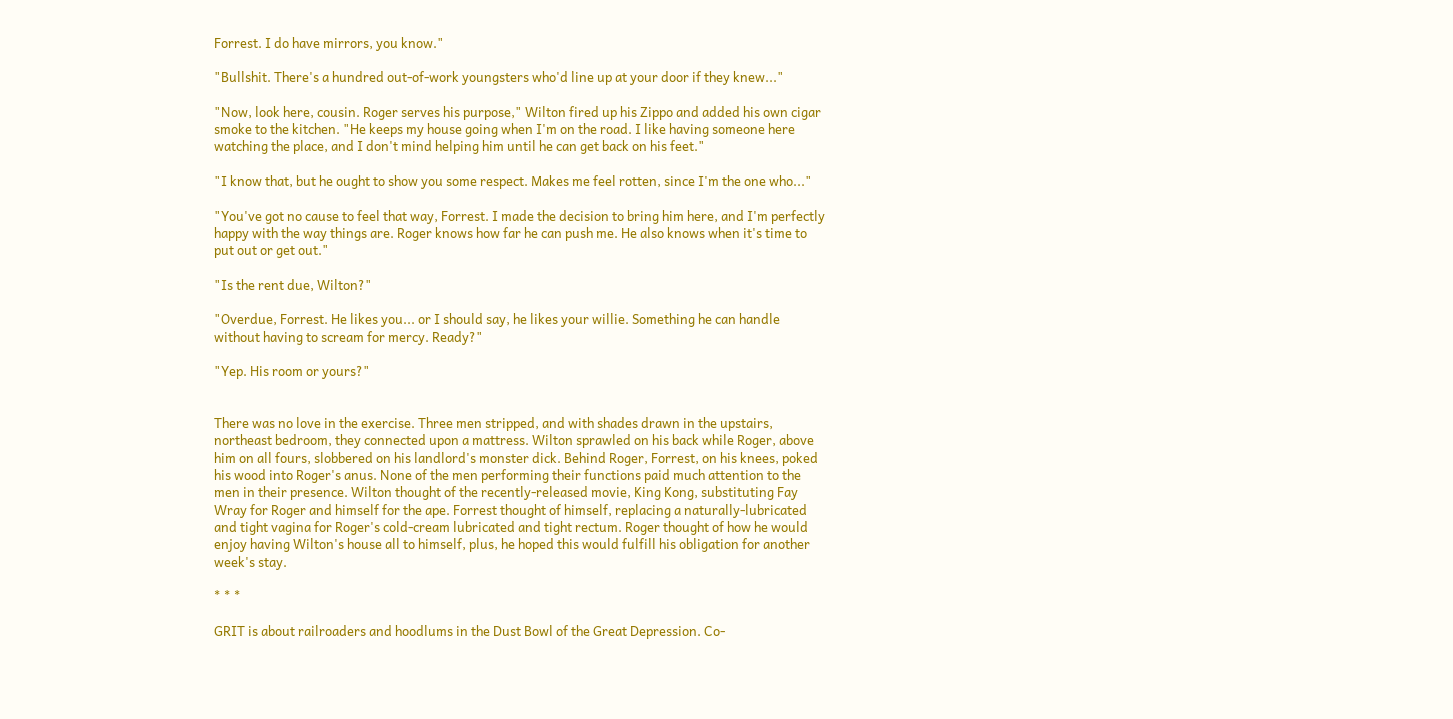Forrest. I do have mirrors, you know."

"Bullshit. There's a hundred out-of-work youngsters who'd line up at your door if they knew..."

"Now, look here, cousin. Roger serves his purpose," Wilton fired up his Zippo and added his own cigar smoke to the kitchen. "He keeps my house going when I'm on the road. I like having someone here watching the place, and I don't mind helping him until he can get back on his feet."

"I know that, but he ought to show you some respect. Makes me feel rotten, since I'm the one who..."

"You've got no cause to feel that way, Forrest. I made the decision to bring him here, and I'm perfectly happy with the way things are. Roger knows how far he can push me. He also knows when it's time to put out or get out."

"Is the rent due, Wilton?"

"Overdue, Forrest. He likes you... or I should say, he likes your willie. Something he can handle without having to scream for mercy. Ready?"

"Yep. His room or yours?"


There was no love in the exercise. Three men stripped, and with shades drawn in the upstairs, northeast bedroom, they connected upon a mattress. Wilton sprawled on his back while Roger, above him on all fours, slobbered on his landlord's monster dick. Behind Roger, Forrest, on his knees, poked his wood into Roger's anus. None of the men performing their functions paid much attention to the men in their presence. Wilton thought of the recently-released movie, King Kong, substituting Fay Wray for Roger and himself for the ape. Forrest thought of himself, replacing a naturally-lubricated and tight vagina for Roger's cold-cream lubricated and tight rectum. Roger thought of how he would enjoy having Wilton's house all to himself, plus, he hoped this would fulfill his obligation for another week's stay.

* * *

GRIT is about railroaders and hoodlums in the Dust Bowl of the Great Depression. Co-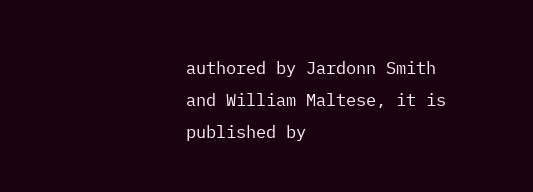authored by Jardonn Smith and William Maltese, it is published by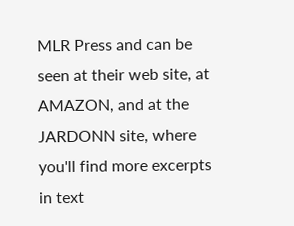MLR Press and can be seen at their web site, at AMAZON, and at the JARDONN site, where you'll find more excerpts in text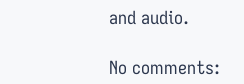and audio.

No comments: